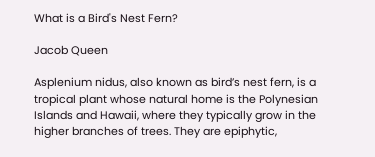What is a Bird's Nest Fern?

Jacob Queen

Asplenium nidus, also known as bird’s nest fern, is a tropical plant whose natural home is the Polynesian Islands and Hawaii, where they typically grow in the higher branches of trees. They are epiphytic,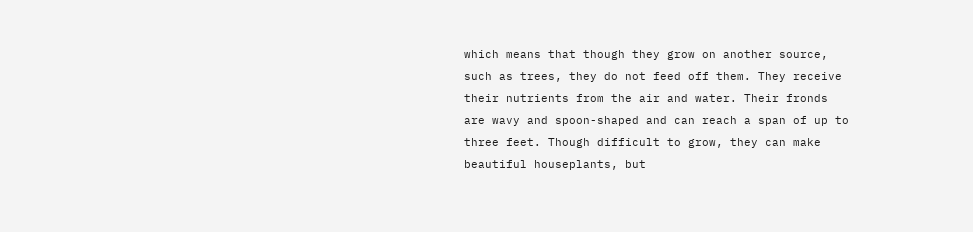which means that though they grow on another source, such as trees, they do not feed off them. They receive their nutrients from the air and water. Their fronds are wavy and spoon-shaped and can reach a span of up to three feet. Though difficult to grow, they can make beautiful houseplants, but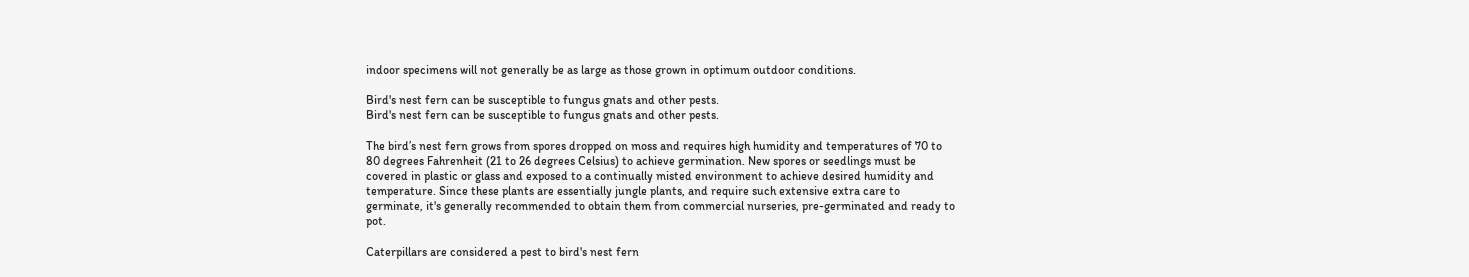indoor specimens will not generally be as large as those grown in optimum outdoor conditions.

Bird's nest fern can be susceptible to fungus gnats and other pests.
Bird's nest fern can be susceptible to fungus gnats and other pests.

The bird’s nest fern grows from spores dropped on moss and requires high humidity and temperatures of 70 to 80 degrees Fahrenheit (21 to 26 degrees Celsius) to achieve germination. New spores or seedlings must be covered in plastic or glass and exposed to a continually misted environment to achieve desired humidity and temperature. Since these plants are essentially jungle plants, and require such extensive extra care to germinate, it's generally recommended to obtain them from commercial nurseries, pre-germinated and ready to pot.

Caterpillars are considered a pest to bird's nest fern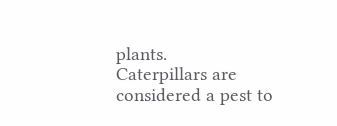plants.
Caterpillars are considered a pest to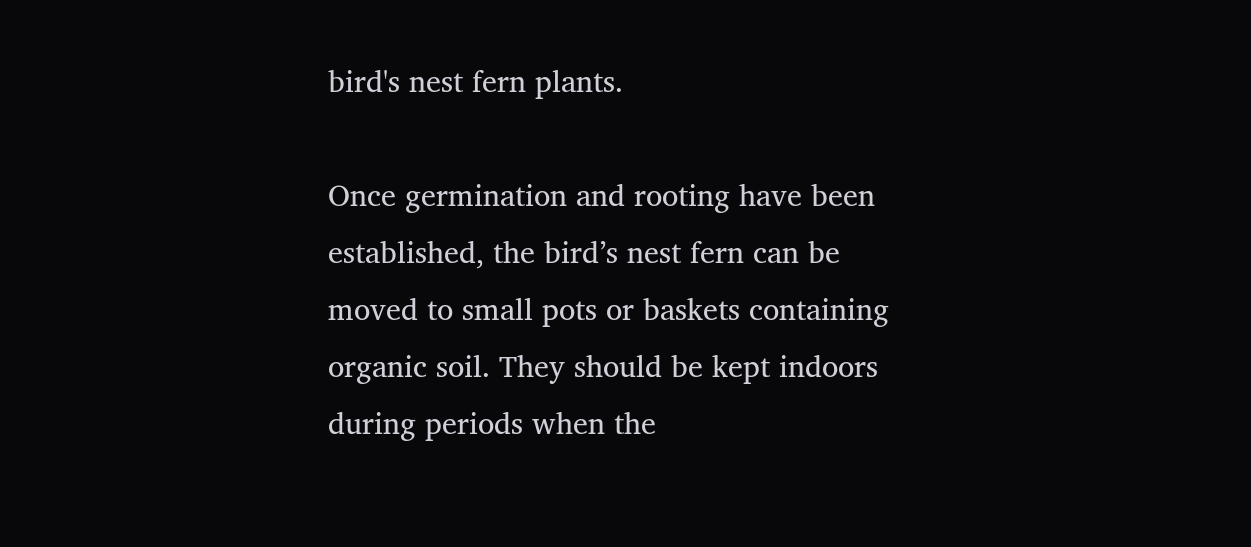bird's nest fern plants.

Once germination and rooting have been established, the bird’s nest fern can be moved to small pots or baskets containing organic soil. They should be kept indoors during periods when the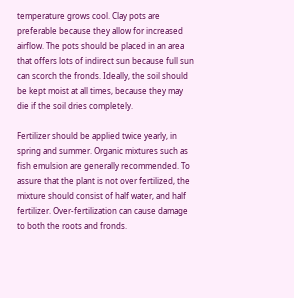temperature grows cool. Clay pots are preferable because they allow for increased airflow. The pots should be placed in an area that offers lots of indirect sun because full sun can scorch the fronds. Ideally, the soil should be kept moist at all times, because they may die if the soil dries completely.

Fertilizer should be applied twice yearly, in spring and summer. Organic mixtures such as fish emulsion are generally recommended. To assure that the plant is not over fertilized, the mixture should consist of half water, and half fertilizer. Over-fertilization can cause damage to both the roots and fronds.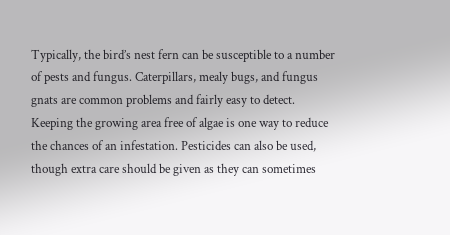Typically, the bird’s nest fern can be susceptible to a number of pests and fungus. Caterpillars, mealy bugs, and fungus gnats are common problems and fairly easy to detect. Keeping the growing area free of algae is one way to reduce the chances of an infestation. Pesticides can also be used, though extra care should be given as they can sometimes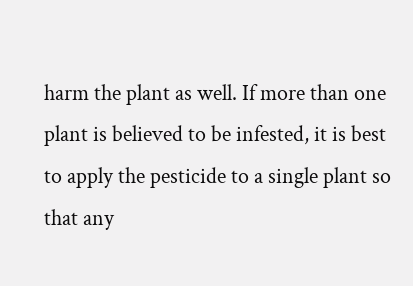harm the plant as well. If more than one plant is believed to be infested, it is best to apply the pesticide to a single plant so that any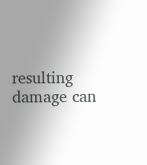resulting damage can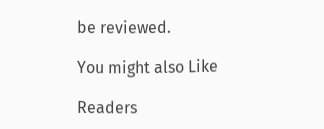be reviewed.

You might also Like

Readers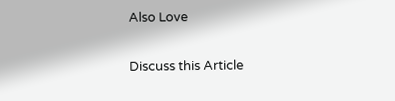Also Love

Discuss this Article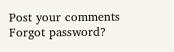Post your comments
Forgot password?